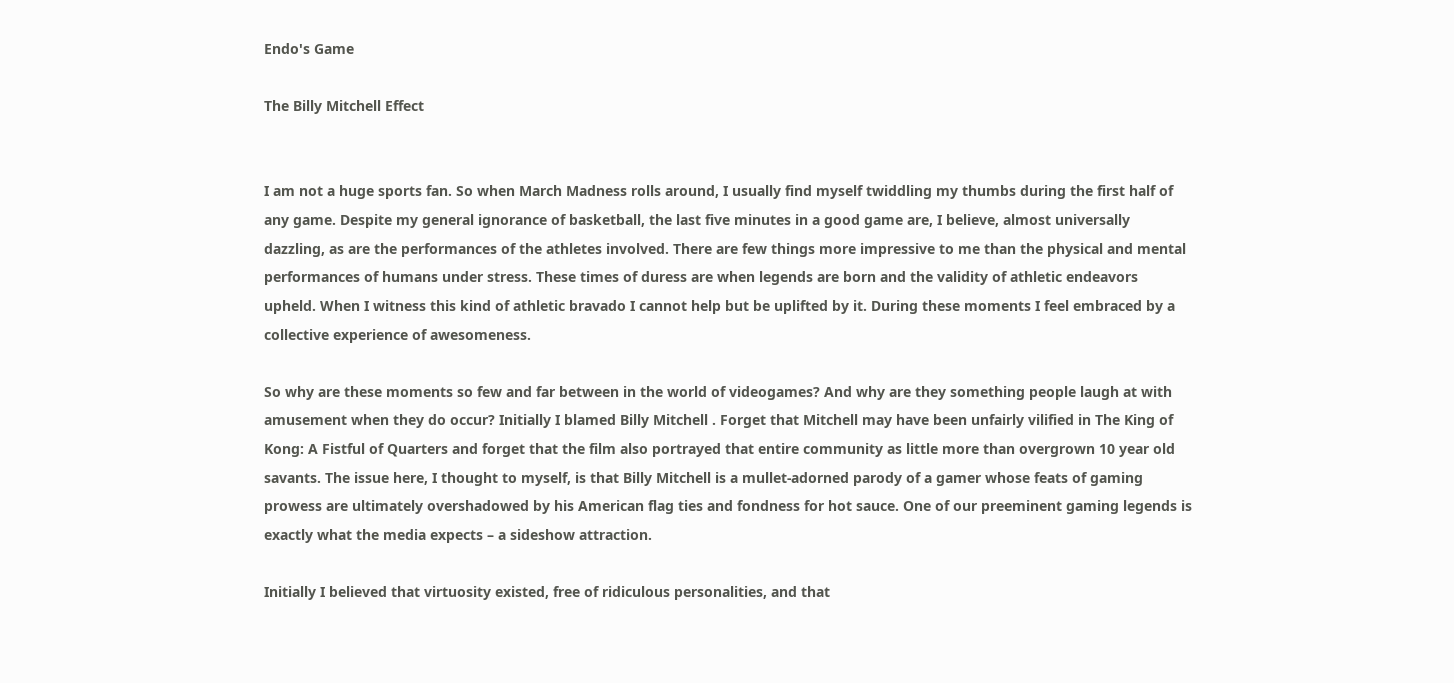Endo's Game

The Billy Mitchell Effect


I am not a huge sports fan. So when March Madness rolls around, I usually find myself twiddling my thumbs during the first half of any game. Despite my general ignorance of basketball, the last five minutes in a good game are, I believe, almost universally dazzling, as are the performances of the athletes involved. There are few things more impressive to me than the physical and mental performances of humans under stress. These times of duress are when legends are born and the validity of athletic endeavors upheld. When I witness this kind of athletic bravado I cannot help but be uplifted by it. During these moments I feel embraced by a collective experience of awesomeness.

So why are these moments so few and far between in the world of videogames? And why are they something people laugh at with amusement when they do occur? Initially I blamed Billy Mitchell . Forget that Mitchell may have been unfairly vilified in The King of Kong: A Fistful of Quarters and forget that the film also portrayed that entire community as little more than overgrown 10 year old savants. The issue here, I thought to myself, is that Billy Mitchell is a mullet-adorned parody of a gamer whose feats of gaming prowess are ultimately overshadowed by his American flag ties and fondness for hot sauce. One of our preeminent gaming legends is exactly what the media expects – a sideshow attraction.

Initially I believed that virtuosity existed, free of ridiculous personalities, and that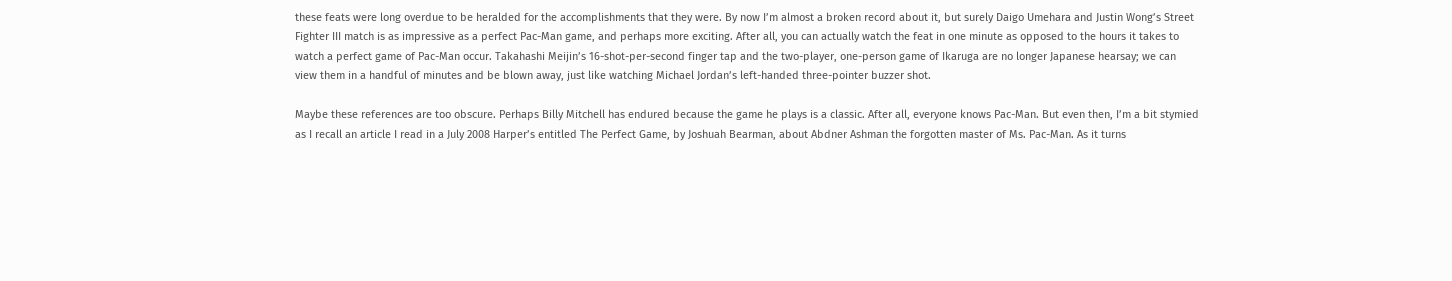these feats were long overdue to be heralded for the accomplishments that they were. By now I’m almost a broken record about it, but surely Daigo Umehara and Justin Wong’s Street Fighter III match is as impressive as a perfect Pac-Man game, and perhaps more exciting. After all, you can actually watch the feat in one minute as opposed to the hours it takes to watch a perfect game of Pac-Man occur. Takahashi Meijin’s 16-shot-per-second finger tap and the two-player, one-person game of Ikaruga are no longer Japanese hearsay; we can view them in a handful of minutes and be blown away, just like watching Michael Jordan’s left-handed three-pointer buzzer shot.

Maybe these references are too obscure. Perhaps Billy Mitchell has endured because the game he plays is a classic. After all, everyone knows Pac-Man. But even then, I’m a bit stymied as I recall an article I read in a July 2008 Harper’s entitled The Perfect Game, by Joshuah Bearman, about Abdner Ashman the forgotten master of Ms. Pac-Man. As it turns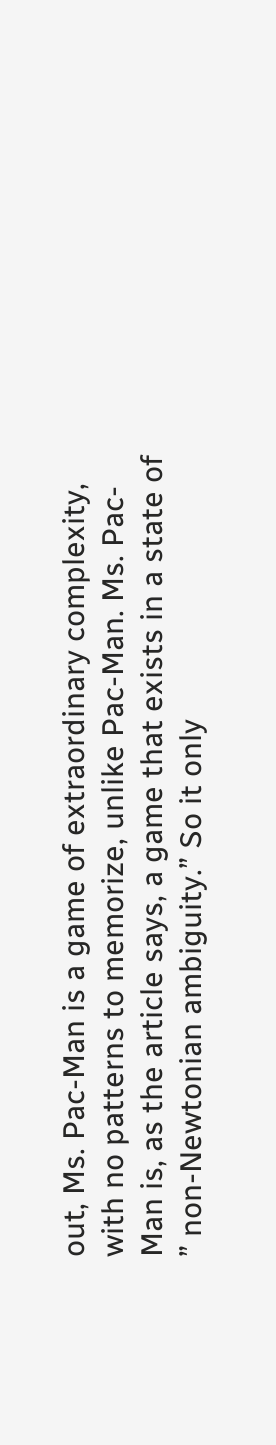out, Ms. Pac-Man is a game of extraordinary complexity, with no patterns to memorize, unlike Pac-Man. Ms. Pac-Man is, as the article says, a game that exists in a state of ” non-Newtonian ambiguity.” So it only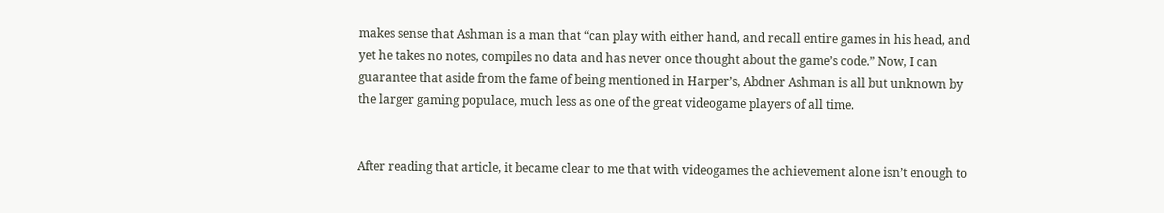makes sense that Ashman is a man that “can play with either hand, and recall entire games in his head, and yet he takes no notes, compiles no data and has never once thought about the game’s code.” Now, I can guarantee that aside from the fame of being mentioned in Harper’s, Abdner Ashman is all but unknown by the larger gaming populace, much less as one of the great videogame players of all time.


After reading that article, it became clear to me that with videogames the achievement alone isn’t enough to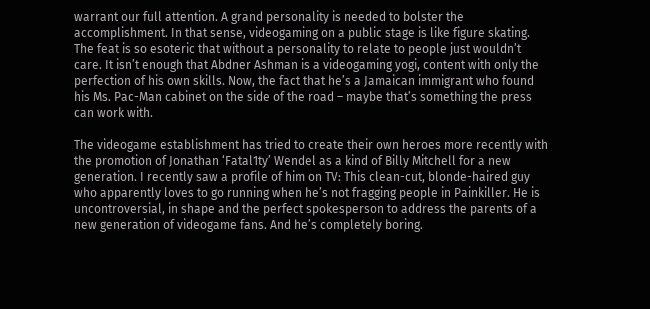warrant our full attention. A grand personality is needed to bolster the accomplishment. In that sense, videogaming on a public stage is like figure skating. The feat is so esoteric that without a personality to relate to people just wouldn’t care. It isn’t enough that Abdner Ashman is a videogaming yogi, content with only the perfection of his own skills. Now, the fact that he’s a Jamaican immigrant who found his Ms. Pac-Man cabinet on the side of the road – maybe that’s something the press can work with.

The videogame establishment has tried to create their own heroes more recently with the promotion of Jonathan ‘Fatal1ty’ Wendel as a kind of Billy Mitchell for a new generation. I recently saw a profile of him on TV: This clean-cut, blonde-haired guy who apparently loves to go running when he’s not fragging people in Painkiller. He is uncontroversial, in shape and the perfect spokesperson to address the parents of a new generation of videogame fans. And he’s completely boring.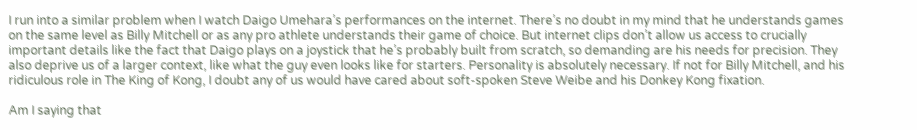I run into a similar problem when I watch Daigo Umehara’s performances on the internet. There’s no doubt in my mind that he understands games on the same level as Billy Mitchell or as any pro athlete understands their game of choice. But internet clips don’t allow us access to crucially important details like the fact that Daigo plays on a joystick that he’s probably built from scratch, so demanding are his needs for precision. They also deprive us of a larger context, like what the guy even looks like for starters. Personality is absolutely necessary. If not for Billy Mitchell, and his ridiculous role in The King of Kong, I doubt any of us would have cared about soft-spoken Steve Weibe and his Donkey Kong fixation.

Am I saying that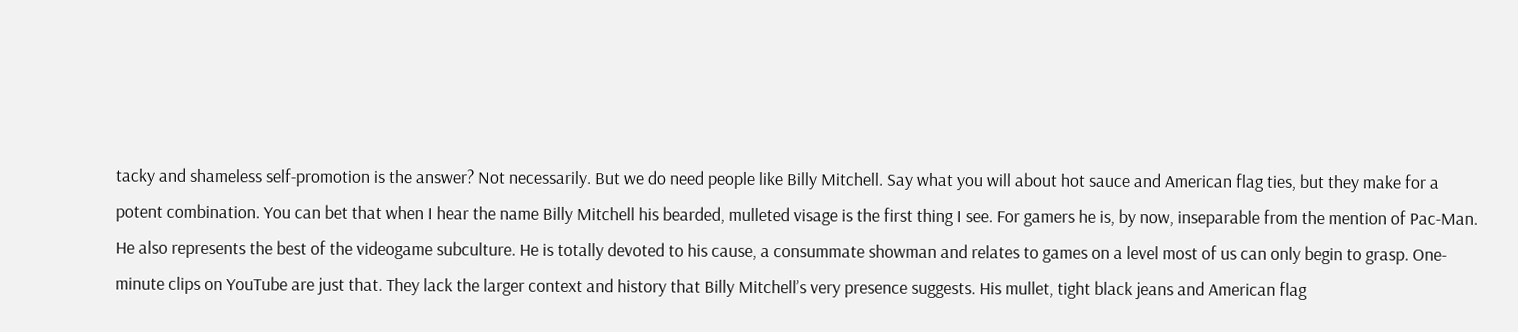tacky and shameless self-promotion is the answer? Not necessarily. But we do need people like Billy Mitchell. Say what you will about hot sauce and American flag ties, but they make for a potent combination. You can bet that when I hear the name Billy Mitchell his bearded, mulleted visage is the first thing I see. For gamers he is, by now, inseparable from the mention of Pac-Man. He also represents the best of the videogame subculture. He is totally devoted to his cause, a consummate showman and relates to games on a level most of us can only begin to grasp. One-minute clips on YouTube are just that. They lack the larger context and history that Billy Mitchell’s very presence suggests. His mullet, tight black jeans and American flag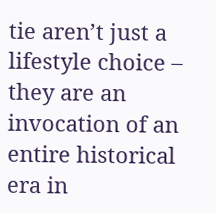tie aren’t just a lifestyle choice – they are an invocation of an entire historical era in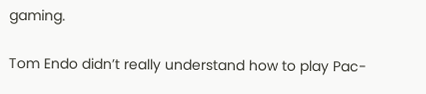gaming.

Tom Endo didn’t really understand how to play Pac-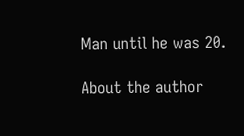Man until he was 20.

About the author